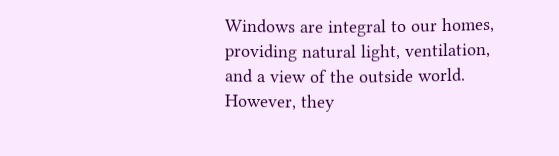Windows are integral to our homes, providing natural light, ventilation, and a view of the outside world. However, they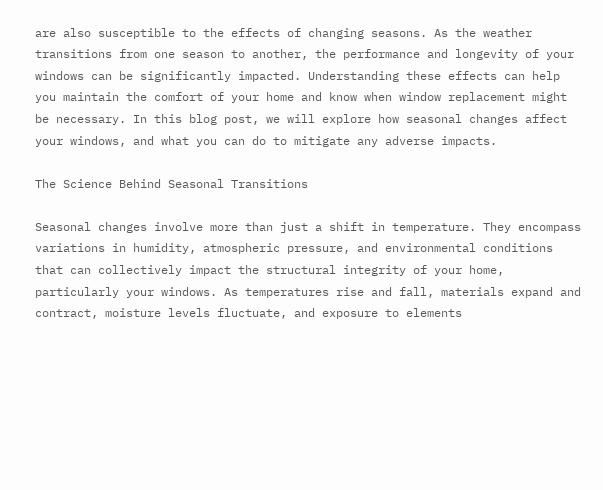are also susceptible to the effects of changing seasons. As the weather transitions from one season to another, the performance and longevity of your windows can be significantly impacted. Understanding these effects can help you maintain the comfort of your home and know when window replacement might be necessary. In this blog post, we will explore how seasonal changes affect your windows, and what you can do to mitigate any adverse impacts.

The Science Behind Seasonal Transitions

Seasonal changes involve more than just a shift in temperature. They encompass variations in humidity, atmospheric pressure, and environmental conditions that can collectively impact the structural integrity of your home, particularly your windows. As temperatures rise and fall, materials expand and contract, moisture levels fluctuate, and exposure to elements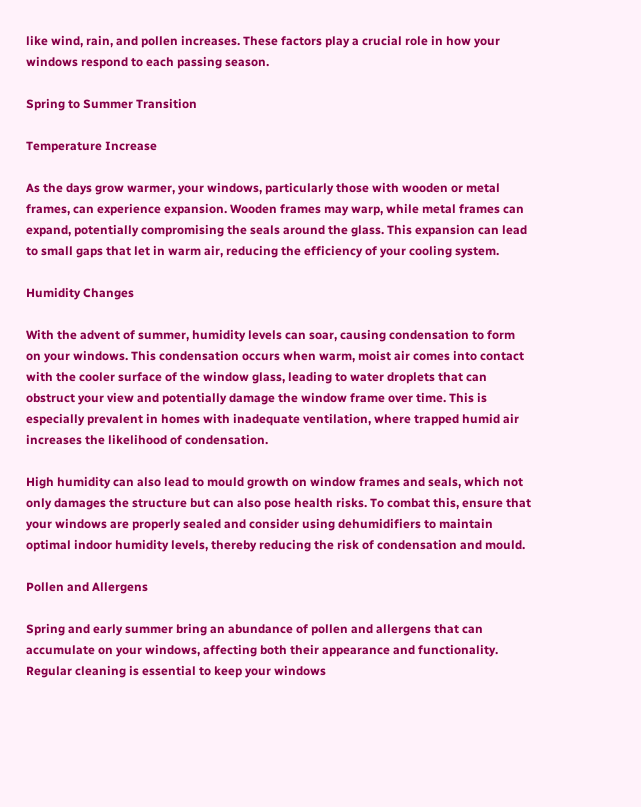like wind, rain, and pollen increases. These factors play a crucial role in how your windows respond to each passing season.

Spring to Summer Transition

Temperature Increase

As the days grow warmer, your windows, particularly those with wooden or metal frames, can experience expansion. Wooden frames may warp, while metal frames can expand, potentially compromising the seals around the glass. This expansion can lead to small gaps that let in warm air, reducing the efficiency of your cooling system.

Humidity Changes

With the advent of summer, humidity levels can soar, causing condensation to form on your windows. This condensation occurs when warm, moist air comes into contact with the cooler surface of the window glass, leading to water droplets that can obstruct your view and potentially damage the window frame over time. This is especially prevalent in homes with inadequate ventilation, where trapped humid air increases the likelihood of condensation.

High humidity can also lead to mould growth on window frames and seals, which not only damages the structure but can also pose health risks. To combat this, ensure that your windows are properly sealed and consider using dehumidifiers to maintain optimal indoor humidity levels, thereby reducing the risk of condensation and mould.

Pollen and Allergens

Spring and early summer bring an abundance of pollen and allergens that can accumulate on your windows, affecting both their appearance and functionality. Regular cleaning is essential to keep your windows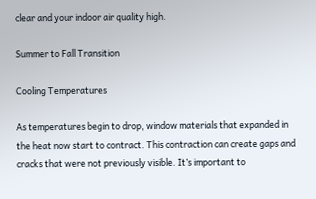clear and your indoor air quality high.

Summer to Fall Transition

Cooling Temperatures

As temperatures begin to drop, window materials that expanded in the heat now start to contract. This contraction can create gaps and cracks that were not previously visible. It’s important to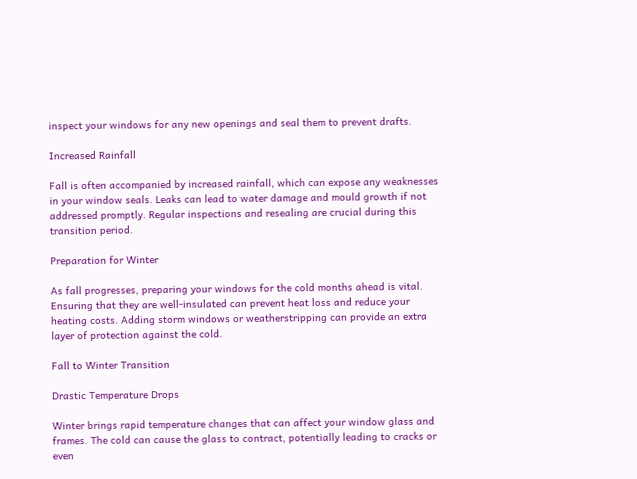inspect your windows for any new openings and seal them to prevent drafts.

Increased Rainfall

Fall is often accompanied by increased rainfall, which can expose any weaknesses in your window seals. Leaks can lead to water damage and mould growth if not addressed promptly. Regular inspections and resealing are crucial during this transition period.

Preparation for Winter

As fall progresses, preparing your windows for the cold months ahead is vital. Ensuring that they are well-insulated can prevent heat loss and reduce your heating costs. Adding storm windows or weatherstripping can provide an extra layer of protection against the cold.

Fall to Winter Transition

Drastic Temperature Drops

Winter brings rapid temperature changes that can affect your window glass and frames. The cold can cause the glass to contract, potentially leading to cracks or even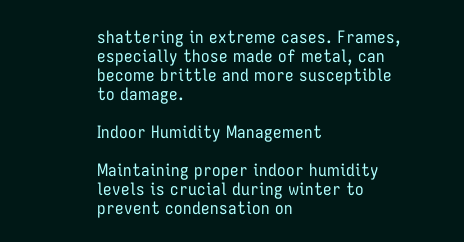shattering in extreme cases. Frames, especially those made of metal, can become brittle and more susceptible to damage.

Indoor Humidity Management

Maintaining proper indoor humidity levels is crucial during winter to prevent condensation on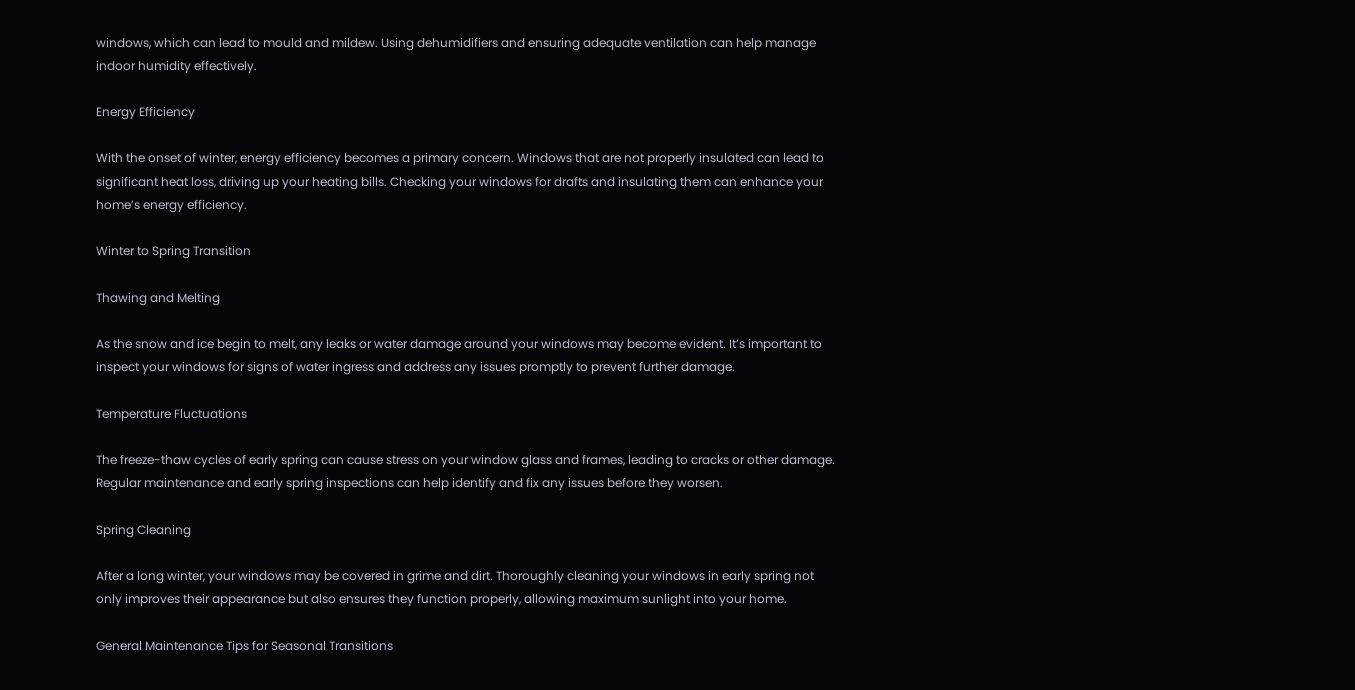windows, which can lead to mould and mildew. Using dehumidifiers and ensuring adequate ventilation can help manage indoor humidity effectively.

Energy Efficiency

With the onset of winter, energy efficiency becomes a primary concern. Windows that are not properly insulated can lead to significant heat loss, driving up your heating bills. Checking your windows for drafts and insulating them can enhance your home’s energy efficiency.

Winter to Spring Transition

Thawing and Melting

As the snow and ice begin to melt, any leaks or water damage around your windows may become evident. It’s important to inspect your windows for signs of water ingress and address any issues promptly to prevent further damage.

Temperature Fluctuations

The freeze-thaw cycles of early spring can cause stress on your window glass and frames, leading to cracks or other damage. Regular maintenance and early spring inspections can help identify and fix any issues before they worsen.

Spring Cleaning

After a long winter, your windows may be covered in grime and dirt. Thoroughly cleaning your windows in early spring not only improves their appearance but also ensures they function properly, allowing maximum sunlight into your home.

General Maintenance Tips for Seasonal Transitions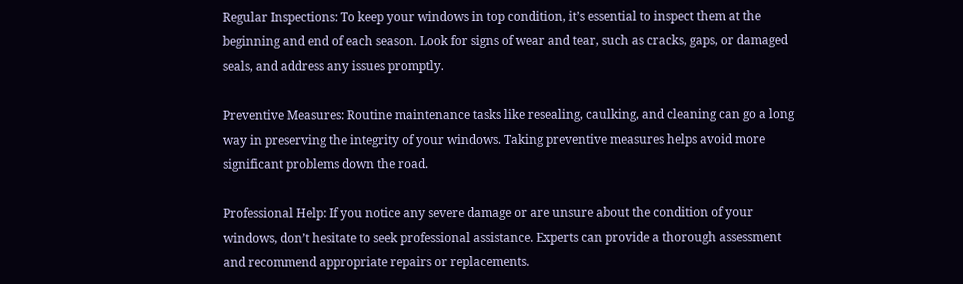Regular Inspections: To keep your windows in top condition, it’s essential to inspect them at the beginning and end of each season. Look for signs of wear and tear, such as cracks, gaps, or damaged seals, and address any issues promptly.

Preventive Measures: Routine maintenance tasks like resealing, caulking, and cleaning can go a long way in preserving the integrity of your windows. Taking preventive measures helps avoid more significant problems down the road.

Professional Help: If you notice any severe damage or are unsure about the condition of your windows, don’t hesitate to seek professional assistance. Experts can provide a thorough assessment and recommend appropriate repairs or replacements.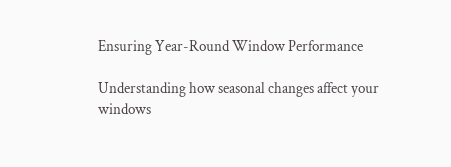Ensuring Year-Round Window Performance

Understanding how seasonal changes affect your windows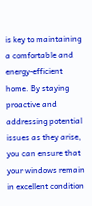is key to maintaining a comfortable and energy-efficient home. By staying proactive and addressing potential issues as they arise, you can ensure that your windows remain in excellent condition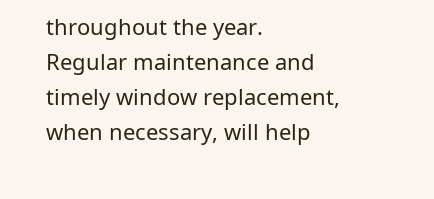throughout the year. Regular maintenance and timely window replacement, when necessary, will help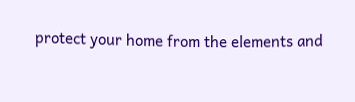protect your home from the elements and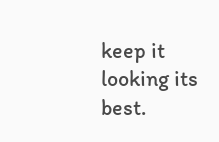keep it looking its best.